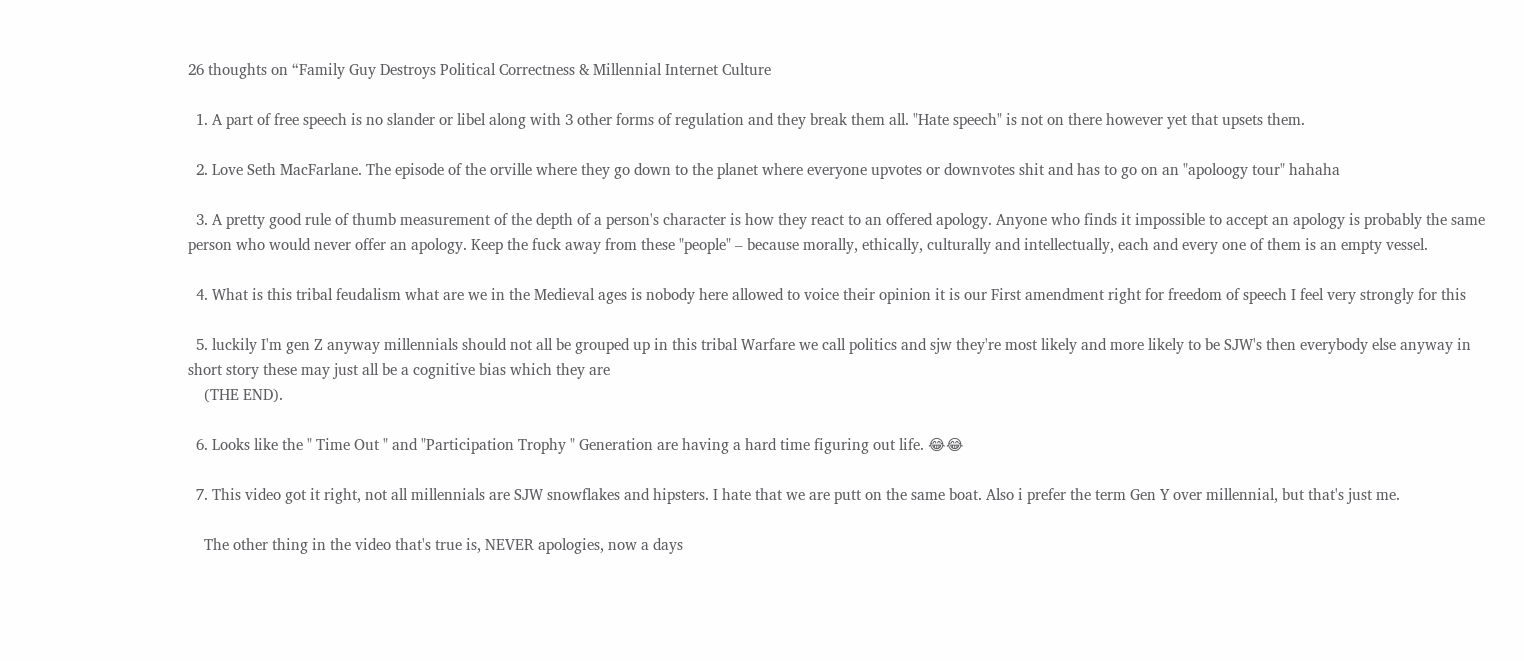26 thoughts on “Family Guy Destroys Political Correctness & Millennial Internet Culture

  1. A part of free speech is no slander or libel along with 3 other forms of regulation and they break them all. "Hate speech" is not on there however yet that upsets them.

  2. Love Seth MacFarlane. The episode of the orville where they go down to the planet where everyone upvotes or downvotes shit and has to go on an "apoloogy tour" hahaha

  3. A pretty good rule of thumb measurement of the depth of a person's character is how they react to an offered apology. Anyone who finds it impossible to accept an apology is probably the same person who would never offer an apology. Keep the fuck away from these "people" – because morally, ethically, culturally and intellectually, each and every one of them is an empty vessel.

  4. What is this tribal feudalism what are we in the Medieval ages is nobody here allowed to voice their opinion it is our First amendment right for freedom of speech I feel very strongly for this

  5. luckily I'm gen Z anyway millennials should not all be grouped up in this tribal Warfare we call politics and sjw they're most likely and more likely to be SJW's then everybody else anyway in short story these may just all be a cognitive bias which they are
    (THE END).

  6. Looks like the " Time Out " and "Participation Trophy " Generation are having a hard time figuring out life. 😂😂

  7. This video got it right, not all millennials are SJW snowflakes and hipsters. I hate that we are putt on the same boat. Also i prefer the term Gen Y over millennial, but that's just me.

    The other thing in the video that's true is, NEVER apologies, now a days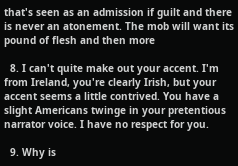that's seen as an admission if guilt and there is never an atonement. The mob will want its pound of flesh and then more

  8. I can't quite make out your accent. I'm from Ireland, you're clearly Irish, but your accent seems a little contrived. You have a slight Americans twinge in your pretentious narrator voice. I have no respect for you.

  9. Why is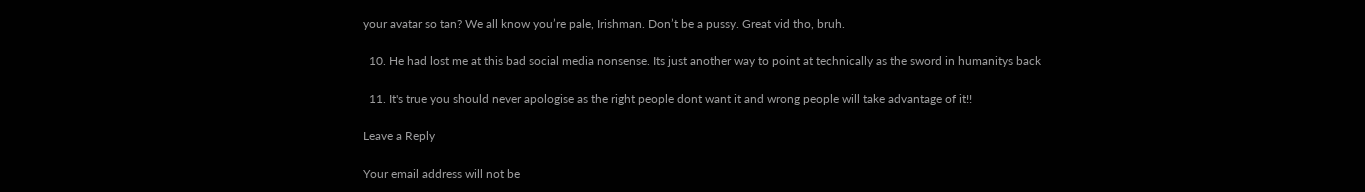your avatar so tan? We all know you’re pale, Irishman. Don’t be a pussy. Great vid tho, bruh.

  10. He had lost me at this bad social media nonsense. Its just another way to point at technically as the sword in humanitys back

  11. It's true you should never apologise as the right people dont want it and wrong people will take advantage of it!!

Leave a Reply

Your email address will not be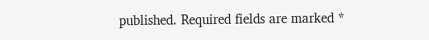published. Required fields are marked *